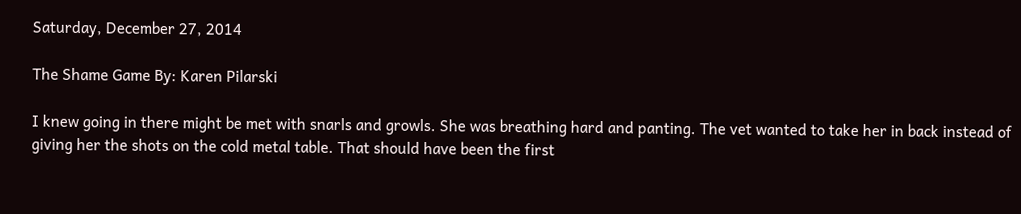Saturday, December 27, 2014

The Shame Game By: Karen Pilarski

I knew going in there might be met with snarls and growls. She was breathing hard and panting. The vet wanted to take her in back instead of giving her the shots on the cold metal table. That should have been the first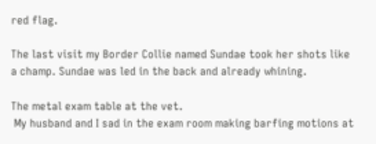red flag.

The last visit my Border Collie named Sundae took her shots like a champ. Sundae was led in the back and already whining.

The metal exam table at the vet.
 My husband and I sad in the exam room making barfing motions at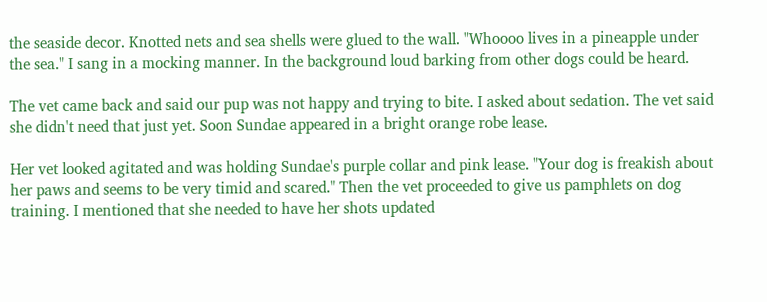the seaside decor. Knotted nets and sea shells were glued to the wall. "Whoooo lives in a pineapple under the sea." I sang in a mocking manner. In the background loud barking from other dogs could be heard.

The vet came back and said our pup was not happy and trying to bite. I asked about sedation. The vet said she didn't need that just yet. Soon Sundae appeared in a bright orange robe lease.

Her vet looked agitated and was holding Sundae's purple collar and pink lease. "Your dog is freakish about her paws and seems to be very timid and scared." Then the vet proceeded to give us pamphlets on dog training. I mentioned that she needed to have her shots updated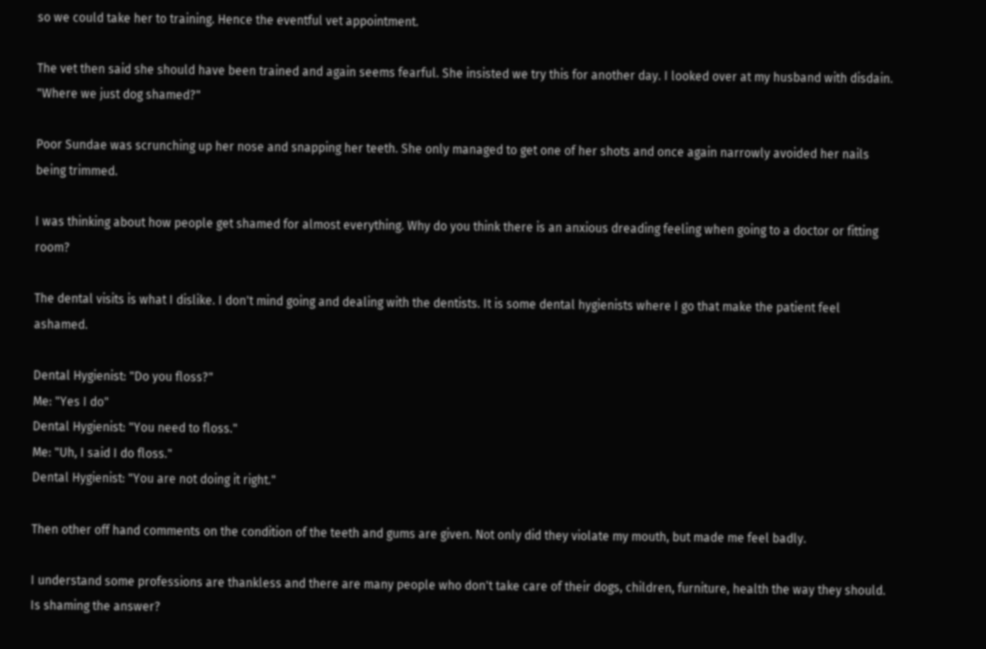so we could take her to training. Hence the eventful vet appointment.

The vet then said she should have been trained and again seems fearful. She insisted we try this for another day. I looked over at my husband with disdain. "Where we just dog shamed?"

Poor Sundae was scrunching up her nose and snapping her teeth. She only managed to get one of her shots and once again narrowly avoided her nails being trimmed.

I was thinking about how people get shamed for almost everything. Why do you think there is an anxious dreading feeling when going to a doctor or fitting room?

The dental visits is what I dislike. I don't mind going and dealing with the dentists. It is some dental hygienists where I go that make the patient feel ashamed.

Dental Hygienist: "Do you floss?"
Me: "Yes I do"
Dental Hygienist: "You need to floss."
Me: "Uh, I said I do floss."
Dental Hygienist: "You are not doing it right."

Then other off hand comments on the condition of the teeth and gums are given. Not only did they violate my mouth, but made me feel badly.

I understand some professions are thankless and there are many people who don't take care of their dogs, children, furniture, health the way they should. Is shaming the answer?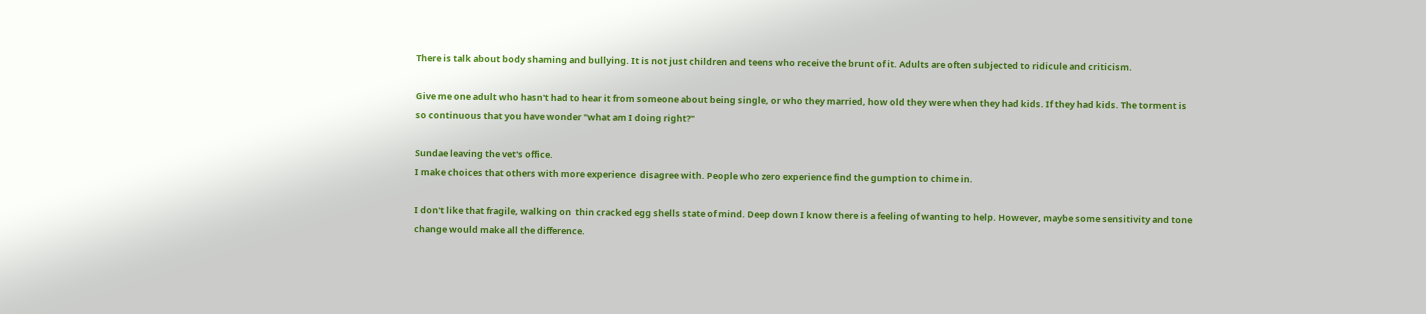There is talk about body shaming and bullying. It is not just children and teens who receive the brunt of it. Adults are often subjected to ridicule and criticism.

Give me one adult who hasn't had to hear it from someone about being single, or who they married, how old they were when they had kids. If they had kids. The torment is so continuous that you have wonder "what am I doing right?"

Sundae leaving the vet's office.
I make choices that others with more experience  disagree with. People who zero experience find the gumption to chime in.

I don't like that fragile, walking on  thin cracked egg shells state of mind. Deep down I know there is a feeling of wanting to help. However, maybe some sensitivity and tone change would make all the difference.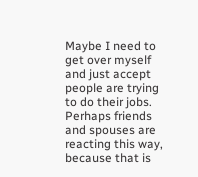Maybe I need to get over myself and just accept people are trying to do their jobs. Perhaps friends and spouses are reacting this way, because that is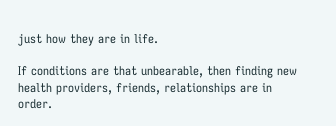just how they are in life.

If conditions are that unbearable, then finding new health providers, friends, relationships are in order.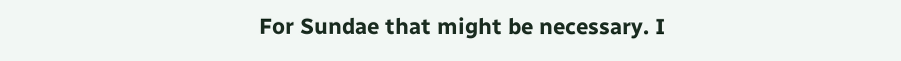For Sundae that might be necessary. I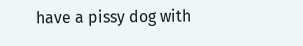have a pissy dog with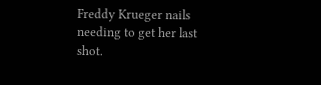Freddy Krueger nails needing to get her last shot.